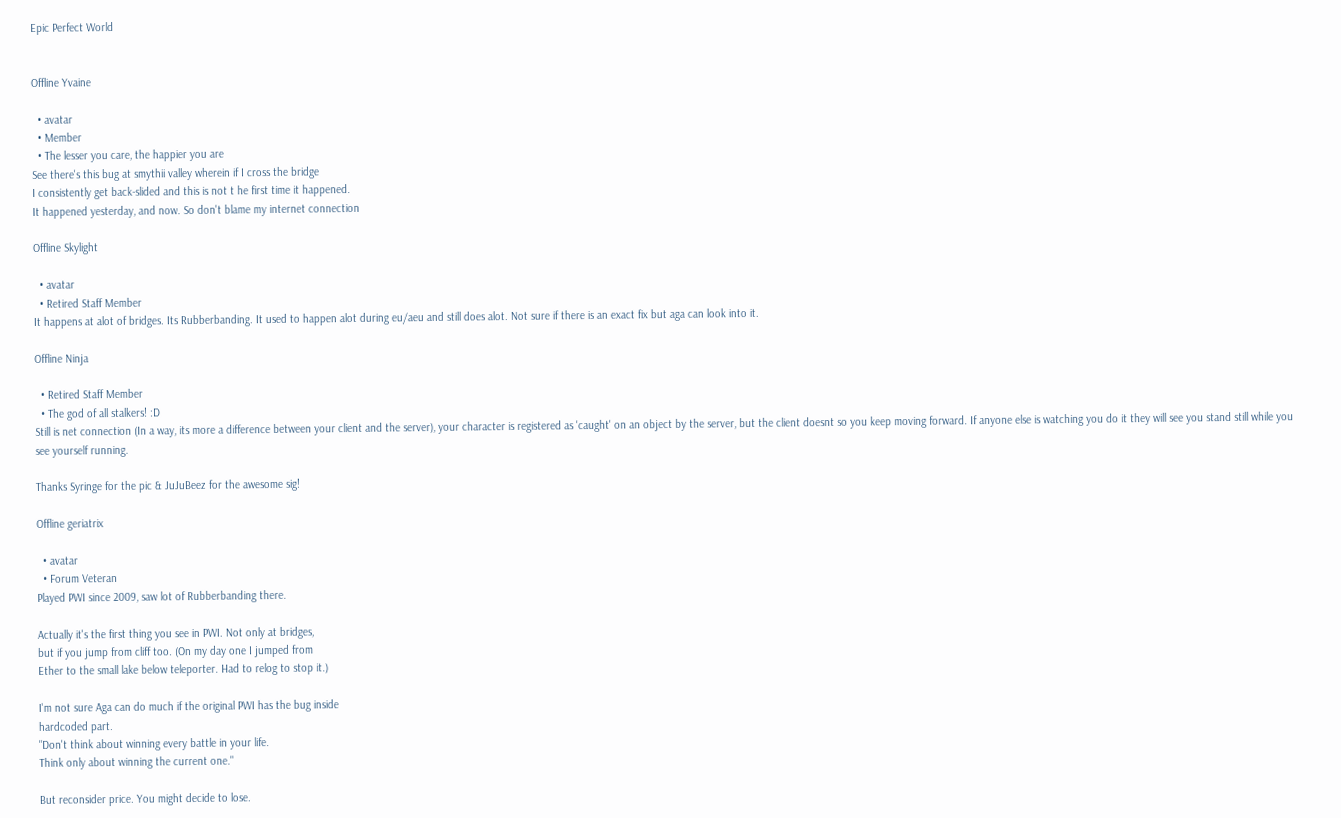Epic Perfect World


Offline Yvaine

  • avatar
  • Member
  • The lesser you care, the happier you are
See there's this bug at smythii valley wherein if I cross the bridge
I consistently get back-slided and this is not t he first time it happened.
It happened yesterday, and now. So don't blame my internet connection

Offline Skylight

  • avatar
  • Retired Staff Member
It happens at alot of bridges. Its Rubberbanding. It used to happen alot during eu/aeu and still does alot. Not sure if there is an exact fix but aga can look into it.

Offline Ninja

  • Retired Staff Member
  • The god of all stalkers! :D
Still is net connection (In a way, its more a difference between your client and the server), your character is registered as 'caught' on an object by the server, but the client doesnt so you keep moving forward. If anyone else is watching you do it they will see you stand still while you see yourself running.

Thanks Syringe for the pic & JuJuBeez for the awesome sig!

Offline geriatrix

  • avatar
  • Forum Veteran
Played PWI since 2009, saw lot of Rubberbanding there.

Actually it's the first thing you see in PWI. Not only at bridges,
but if you jump from cliff too. (On my day one I jumped from
Ether to the small lake below teleporter. Had to relog to stop it.)

I'm not sure Aga can do much if the original PWI has the bug inside
hardcoded part.
"Don't think about winning every battle in your life.
Think only about winning the current one."

But reconsider price. You might decide to lose.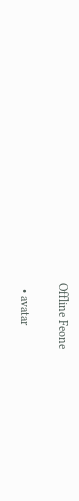Offline Feone

  • avatar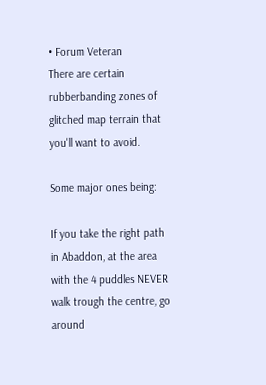• Forum Veteran
There are certain rubberbanding zones of glitched map terrain that you'll want to avoid.

Some major ones being:

If you take the right path in Abaddon, at the area with the 4 puddles NEVER walk trough the centre, go around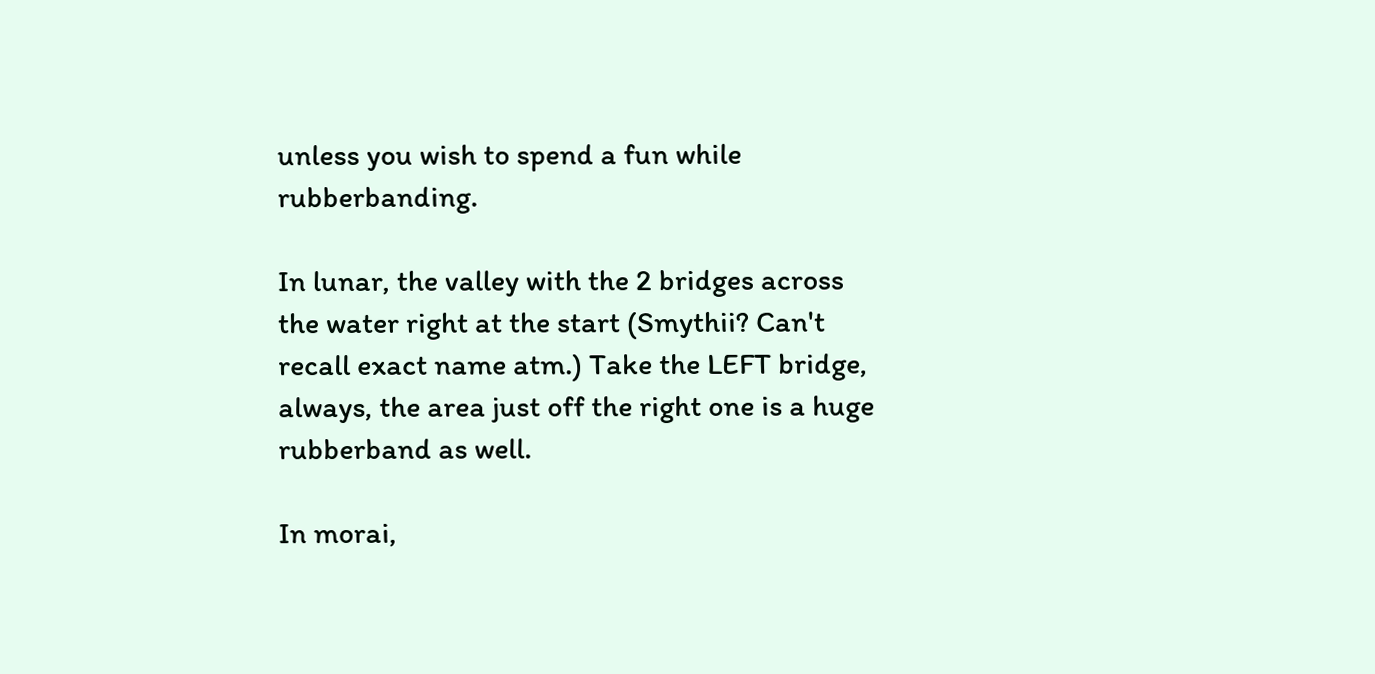unless you wish to spend a fun while rubberbanding.

In lunar, the valley with the 2 bridges across the water right at the start (Smythii? Can't recall exact name atm.) Take the LEFT bridge, always, the area just off the right one is a huge rubberband as well.

In morai,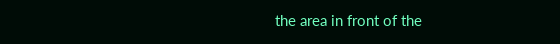the area in front of the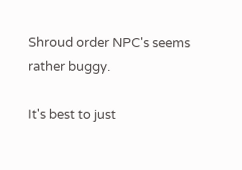Shroud order NPC's seems rather buggy.

It's best to just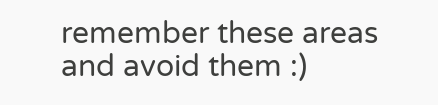remember these areas and avoid them :)